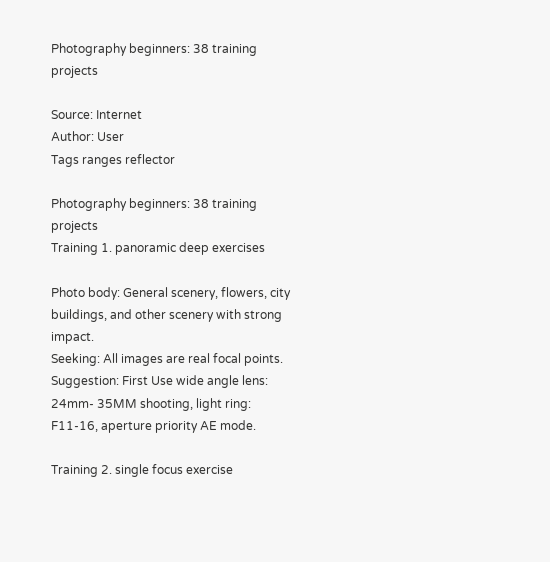Photography beginners: 38 training projects

Source: Internet
Author: User
Tags ranges reflector

Photography beginners: 38 training projects
Training 1. panoramic deep exercises

Photo body: General scenery, flowers, city buildings, and other scenery with strong impact.
Seeking: All images are real focal points.
Suggestion: First Use wide angle lens: 24mm- 35MM shooting, light ring: F11-16, aperture priority AE mode.

Training 2. single focus exercise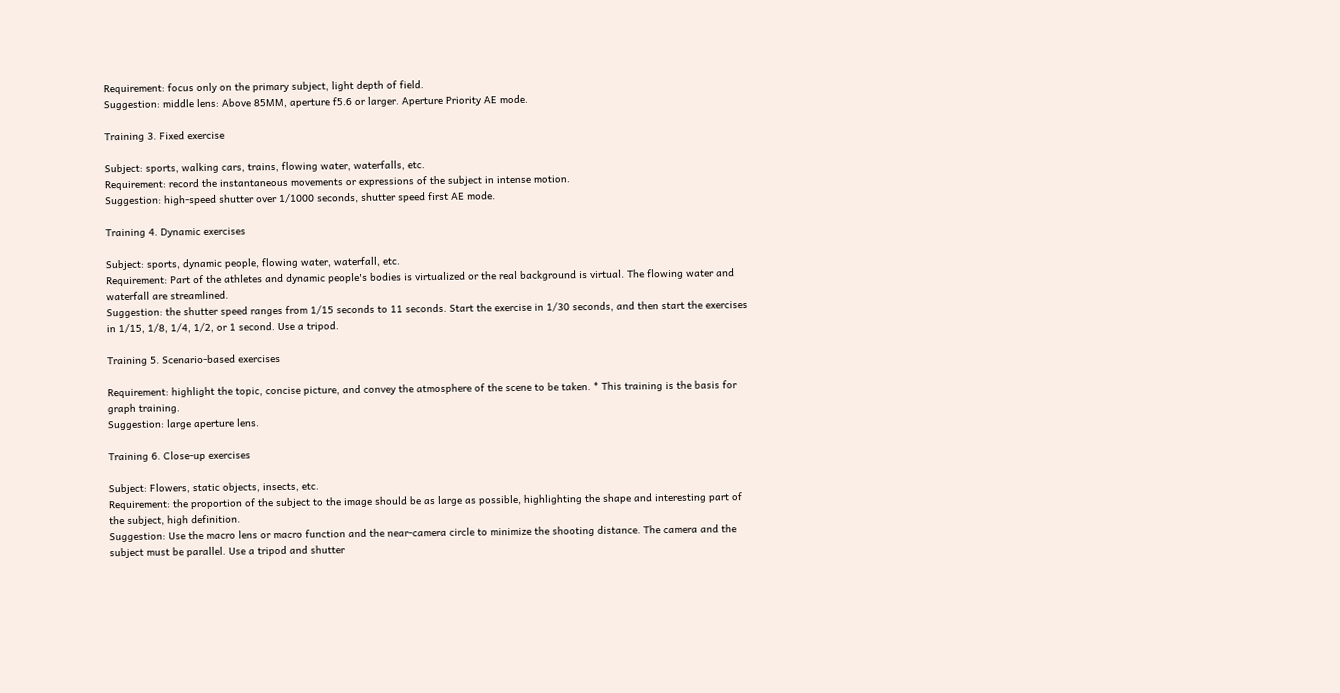Requirement: focus only on the primary subject, light depth of field.
Suggestion: middle lens: Above 85MM, aperture f5.6 or larger. Aperture Priority AE mode.

Training 3. Fixed exercise

Subject: sports, walking cars, trains, flowing water, waterfalls, etc.
Requirement: record the instantaneous movements or expressions of the subject in intense motion.
Suggestion: high-speed shutter over 1/1000 seconds, shutter speed first AE mode.

Training 4. Dynamic exercises

Subject: sports, dynamic people, flowing water, waterfall, etc.
Requirement: Part of the athletes and dynamic people's bodies is virtualized or the real background is virtual. The flowing water and waterfall are streamlined.
Suggestion: the shutter speed ranges from 1/15 seconds to 11 seconds. Start the exercise in 1/30 seconds, and then start the exercises in 1/15, 1/8, 1/4, 1/2, or 1 second. Use a tripod.

Training 5. Scenario-based exercises

Requirement: highlight the topic, concise picture, and convey the atmosphere of the scene to be taken. * This training is the basis for graph training.
Suggestion: large aperture lens.

Training 6. Close-up exercises

Subject: Flowers, static objects, insects, etc.
Requirement: the proportion of the subject to the image should be as large as possible, highlighting the shape and interesting part of the subject, high definition.
Suggestion: Use the macro lens or macro function and the near-camera circle to minimize the shooting distance. The camera and the subject must be parallel. Use a tripod and shutter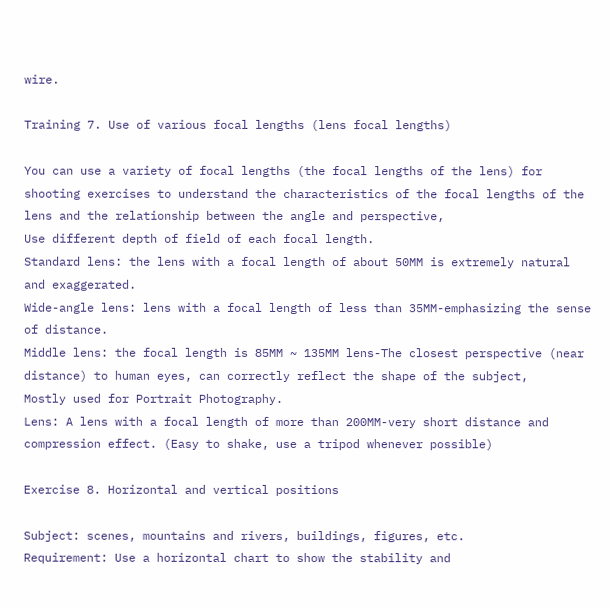wire.

Training 7. Use of various focal lengths (lens focal lengths)

You can use a variety of focal lengths (the focal lengths of the lens) for shooting exercises to understand the characteristics of the focal lengths of the lens and the relationship between the angle and perspective,
Use different depth of field of each focal length.
Standard lens: the lens with a focal length of about 50MM is extremely natural and exaggerated.
Wide-angle lens: lens with a focal length of less than 35MM-emphasizing the sense of distance.
Middle lens: the focal length is 85MM ~ 135MM lens-The closest perspective (near distance) to human eyes, can correctly reflect the shape of the subject,
Mostly used for Portrait Photography.
Lens: A lens with a focal length of more than 200MM-very short distance and compression effect. (Easy to shake, use a tripod whenever possible)

Exercise 8. Horizontal and vertical positions

Subject: scenes, mountains and rivers, buildings, figures, etc.
Requirement: Use a horizontal chart to show the stability and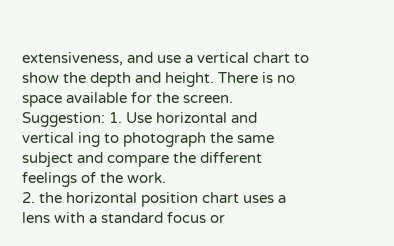extensiveness, and use a vertical chart to show the depth and height. There is no space available for the screen.
Suggestion: 1. Use horizontal and vertical ing to photograph the same subject and compare the different feelings of the work.
2. the horizontal position chart uses a lens with a standard focus or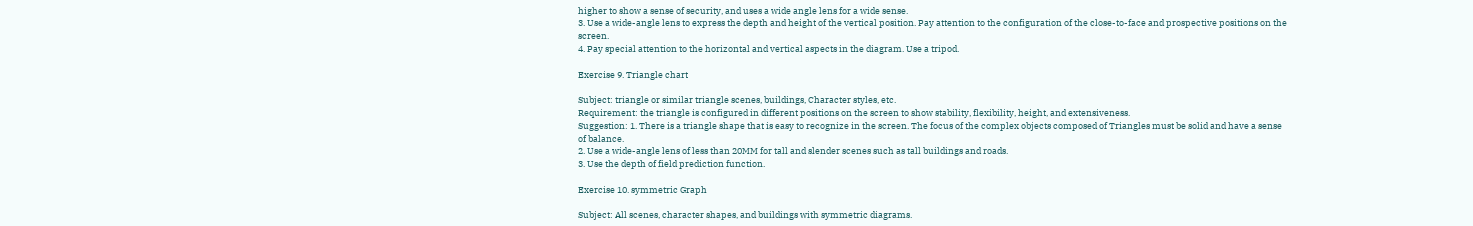higher to show a sense of security, and uses a wide angle lens for a wide sense.
3. Use a wide-angle lens to express the depth and height of the vertical position. Pay attention to the configuration of the close-to-face and prospective positions on the screen.
4. Pay special attention to the horizontal and vertical aspects in the diagram. Use a tripod.

Exercise 9. Triangle chart

Subject: triangle or similar triangle scenes, buildings, Character styles, etc.
Requirement: the triangle is configured in different positions on the screen to show stability, flexibility, height, and extensiveness.
Suggestion: 1. There is a triangle shape that is easy to recognize in the screen. The focus of the complex objects composed of Triangles must be solid and have a sense of balance.
2. Use a wide-angle lens of less than 20MM for tall and slender scenes such as tall buildings and roads.
3. Use the depth of field prediction function.

Exercise 10. symmetric Graph

Subject: All scenes, character shapes, and buildings with symmetric diagrams.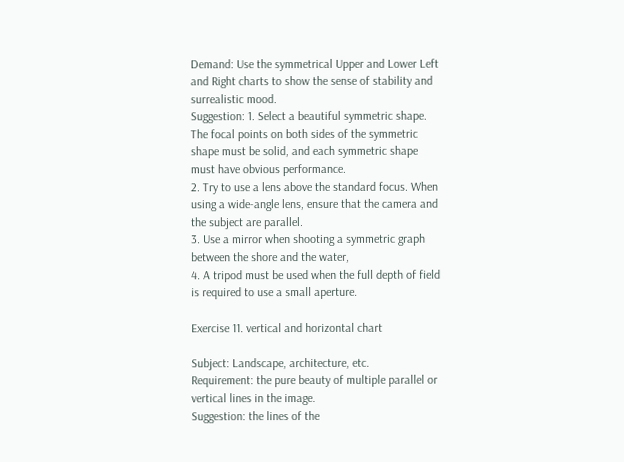Demand: Use the symmetrical Upper and Lower Left and Right charts to show the sense of stability and surrealistic mood.
Suggestion: 1. Select a beautiful symmetric shape. The focal points on both sides of the symmetric shape must be solid, and each symmetric shape must have obvious performance.
2. Try to use a lens above the standard focus. When using a wide-angle lens, ensure that the camera and the subject are parallel.
3. Use a mirror when shooting a symmetric graph between the shore and the water,
4. A tripod must be used when the full depth of field is required to use a small aperture.

Exercise 11. vertical and horizontal chart

Subject: Landscape, architecture, etc.
Requirement: the pure beauty of multiple parallel or vertical lines in the image.
Suggestion: the lines of the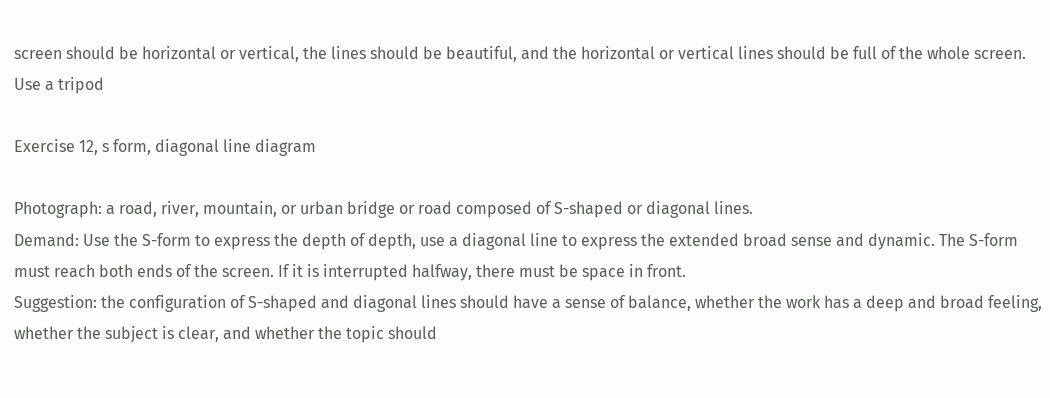screen should be horizontal or vertical, the lines should be beautiful, and the horizontal or vertical lines should be full of the whole screen. Use a tripod

Exercise 12, s form, diagonal line diagram

Photograph: a road, river, mountain, or urban bridge or road composed of S-shaped or diagonal lines.
Demand: Use the S-form to express the depth of depth, use a diagonal line to express the extended broad sense and dynamic. The S-form must reach both ends of the screen. If it is interrupted halfway, there must be space in front.
Suggestion: the configuration of S-shaped and diagonal lines should have a sense of balance, whether the work has a deep and broad feeling, whether the subject is clear, and whether the topic should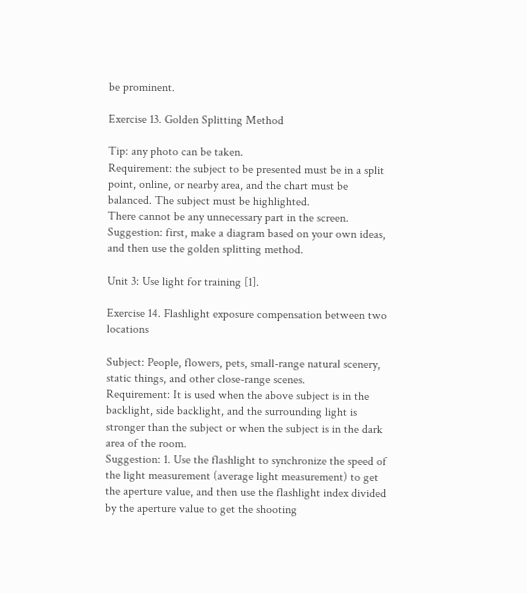be prominent.

Exercise 13. Golden Splitting Method

Tip: any photo can be taken.
Requirement: the subject to be presented must be in a split point, online, or nearby area, and the chart must be balanced. The subject must be highlighted.
There cannot be any unnecessary part in the screen.
Suggestion: first, make a diagram based on your own ideas, and then use the golden splitting method.

Unit 3: Use light for training [1].

Exercise 14. Flashlight exposure compensation between two locations

Subject: People, flowers, pets, small-range natural scenery, static things, and other close-range scenes.
Requirement: It is used when the above subject is in the backlight, side backlight, and the surrounding light is stronger than the subject or when the subject is in the dark area of the room.
Suggestion: 1. Use the flashlight to synchronize the speed of the light measurement (average light measurement) to get the aperture value, and then use the flashlight index divided by the aperture value to get the shooting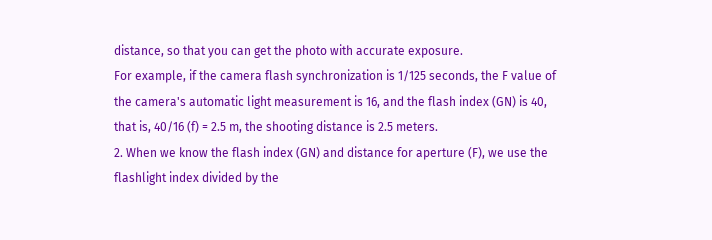distance, so that you can get the photo with accurate exposure.
For example, if the camera flash synchronization is 1/125 seconds, the F value of the camera's automatic light measurement is 16, and the flash index (GN) is 40, that is, 40/16 (f) = 2.5 m, the shooting distance is 2.5 meters.
2. When we know the flash index (GN) and distance for aperture (F), we use the flashlight index divided by the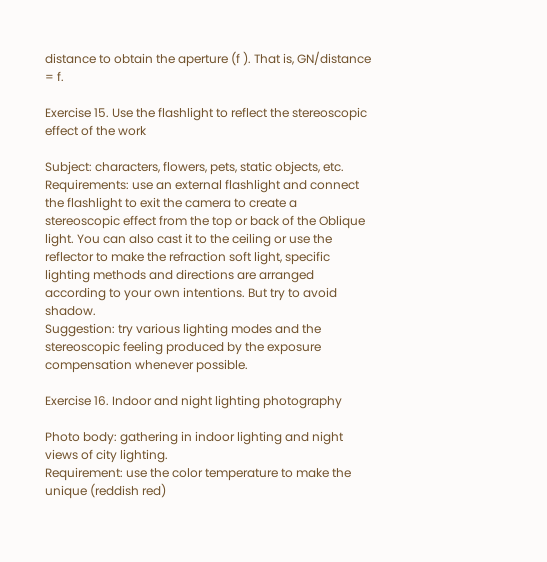distance to obtain the aperture (f ). That is, GN/distance = f.

Exercise 15. Use the flashlight to reflect the stereoscopic effect of the work

Subject: characters, flowers, pets, static objects, etc.
Requirements: use an external flashlight and connect the flashlight to exit the camera to create a stereoscopic effect from the top or back of the Oblique light. You can also cast it to the ceiling or use the reflector to make the refraction soft light, specific lighting methods and directions are arranged according to your own intentions. But try to avoid shadow.
Suggestion: try various lighting modes and the stereoscopic feeling produced by the exposure compensation whenever possible.

Exercise 16. Indoor and night lighting photography

Photo body: gathering in indoor lighting and night views of city lighting.
Requirement: use the color temperature to make the unique (reddish red)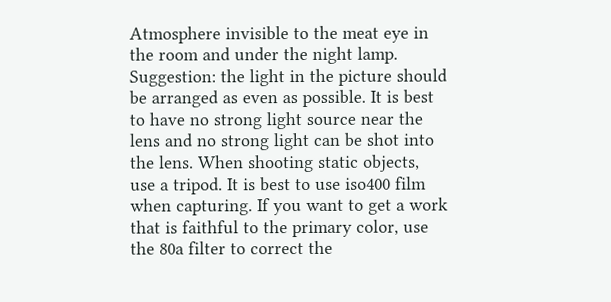Atmosphere invisible to the meat eye in the room and under the night lamp.
Suggestion: the light in the picture should be arranged as even as possible. It is best to have no strong light source near the lens and no strong light can be shot into the lens. When shooting static objects, use a tripod. It is best to use iso400 film when capturing. If you want to get a work that is faithful to the primary color, use the 80a filter to correct the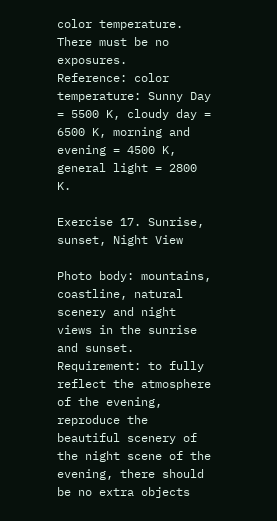color temperature. There must be no exposures.
Reference: color temperature: Sunny Day = 5500 K, cloudy day = 6500 K, morning and evening = 4500 K, general light = 2800 K.

Exercise 17. Sunrise, sunset, Night View

Photo body: mountains, coastline, natural scenery and night views in the sunrise and sunset.
Requirement: to fully reflect the atmosphere of the evening, reproduce the beautiful scenery of the night scene of the evening, there should be no extra objects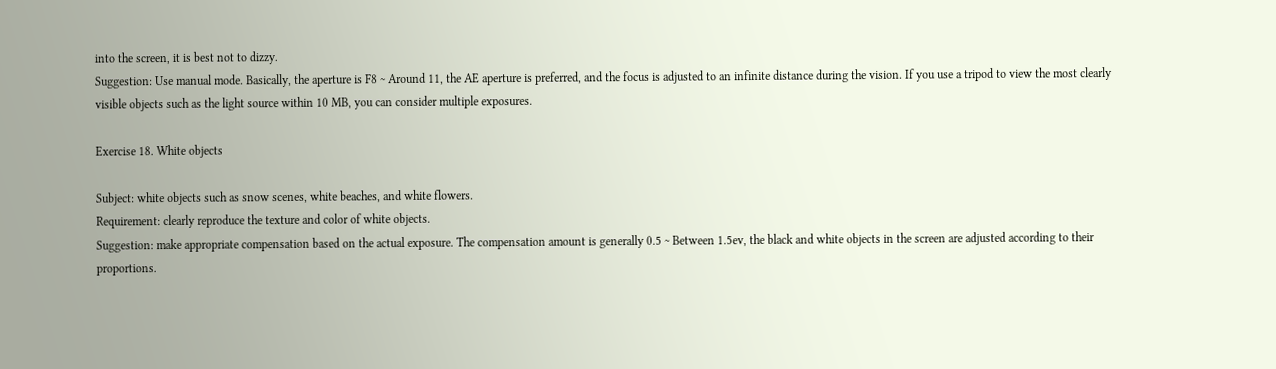into the screen, it is best not to dizzy.
Suggestion: Use manual mode. Basically, the aperture is F8 ~ Around 11, the AE aperture is preferred, and the focus is adjusted to an infinite distance during the vision. If you use a tripod to view the most clearly visible objects such as the light source within 10 MB, you can consider multiple exposures.

Exercise 18. White objects

Subject: white objects such as snow scenes, white beaches, and white flowers.
Requirement: clearly reproduce the texture and color of white objects.
Suggestion: make appropriate compensation based on the actual exposure. The compensation amount is generally 0.5 ~ Between 1.5ev, the black and white objects in the screen are adjusted according to their proportions.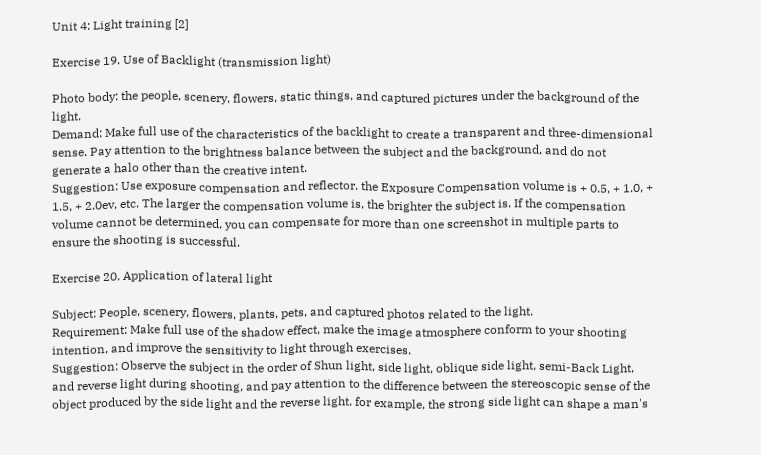Unit 4: Light training [2]

Exercise 19. Use of Backlight (transmission light)

Photo body: the people, scenery, flowers, static things, and captured pictures under the background of the light.
Demand: Make full use of the characteristics of the backlight to create a transparent and three-dimensional sense. Pay attention to the brightness balance between the subject and the background, and do not generate a halo other than the creative intent.
Suggestion: Use exposure compensation and reflector. the Exposure Compensation volume is + 0.5, + 1.0, + 1.5, + 2.0ev, etc. The larger the compensation volume is, the brighter the subject is. If the compensation volume cannot be determined, you can compensate for more than one screenshot in multiple parts to ensure the shooting is successful.

Exercise 20. Application of lateral light

Subject: People, scenery, flowers, plants, pets, and captured photos related to the light.
Requirement: Make full use of the shadow effect, make the image atmosphere conform to your shooting intention, and improve the sensitivity to light through exercises.
Suggestion: Observe the subject in the order of Shun light, side light, oblique side light, semi-Back Light, and reverse light during shooting, and pay attention to the difference between the stereoscopic sense of the object produced by the side light and the reverse light. for example, the strong side light can shape a man's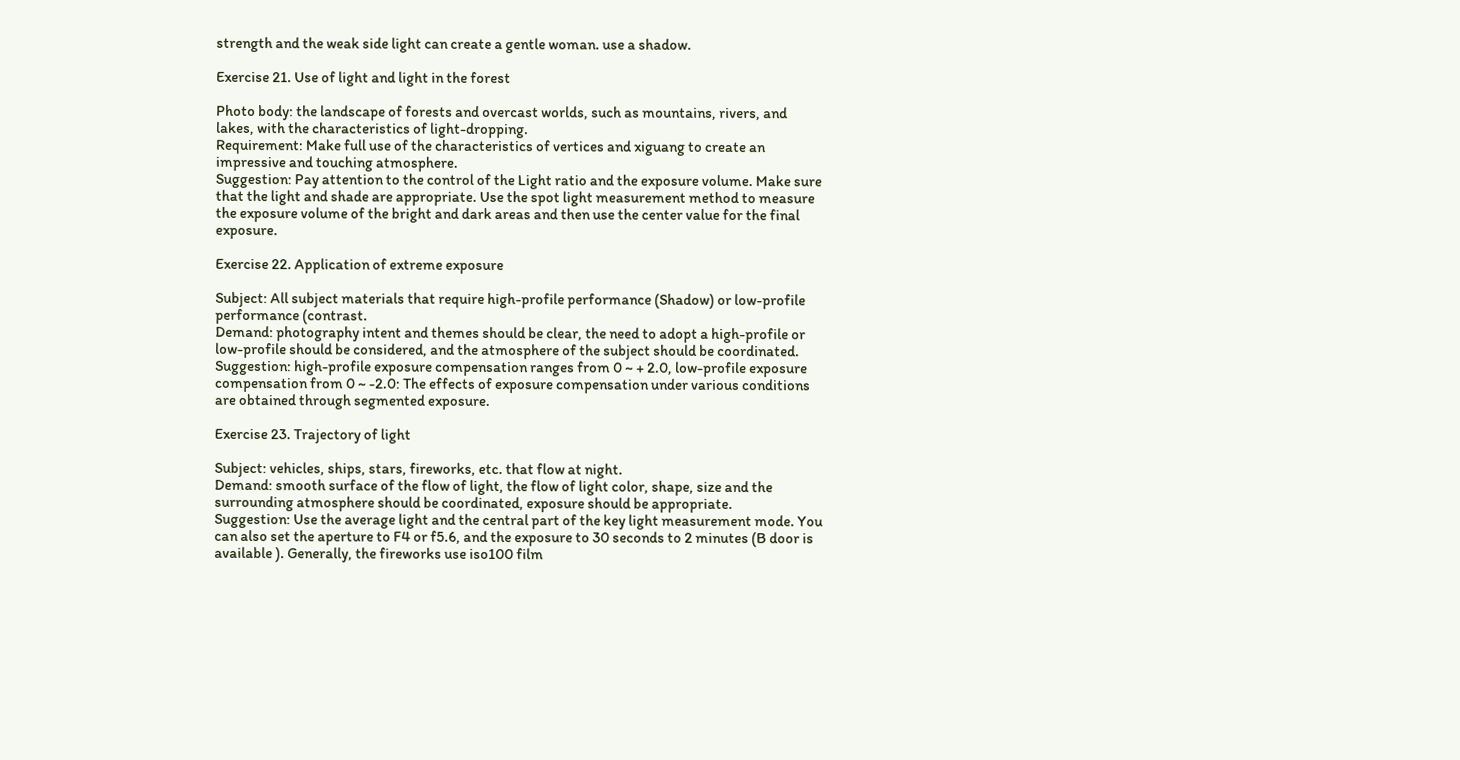strength and the weak side light can create a gentle woman. use a shadow.

Exercise 21. Use of light and light in the forest

Photo body: the landscape of forests and overcast worlds, such as mountains, rivers, and lakes, with the characteristics of light-dropping.
Requirement: Make full use of the characteristics of vertices and xiguang to create an impressive and touching atmosphere.
Suggestion: Pay attention to the control of the Light ratio and the exposure volume. Make sure that the light and shade are appropriate. Use the spot light measurement method to measure the exposure volume of the bright and dark areas and then use the center value for the final exposure.

Exercise 22. Application of extreme exposure

Subject: All subject materials that require high-profile performance (Shadow) or low-profile performance (contrast.
Demand: photography intent and themes should be clear, the need to adopt a high-profile or low-profile should be considered, and the atmosphere of the subject should be coordinated.
Suggestion: high-profile exposure compensation ranges from 0 ~ + 2.0, low-profile exposure compensation from 0 ~ -2.0: The effects of exposure compensation under various conditions are obtained through segmented exposure.

Exercise 23. Trajectory of light

Subject: vehicles, ships, stars, fireworks, etc. that flow at night.
Demand: smooth surface of the flow of light, the flow of light color, shape, size and the surrounding atmosphere should be coordinated, exposure should be appropriate.
Suggestion: Use the average light and the central part of the key light measurement mode. You can also set the aperture to F4 or f5.6, and the exposure to 30 seconds to 2 minutes (B door is available ). Generally, the fireworks use iso100 film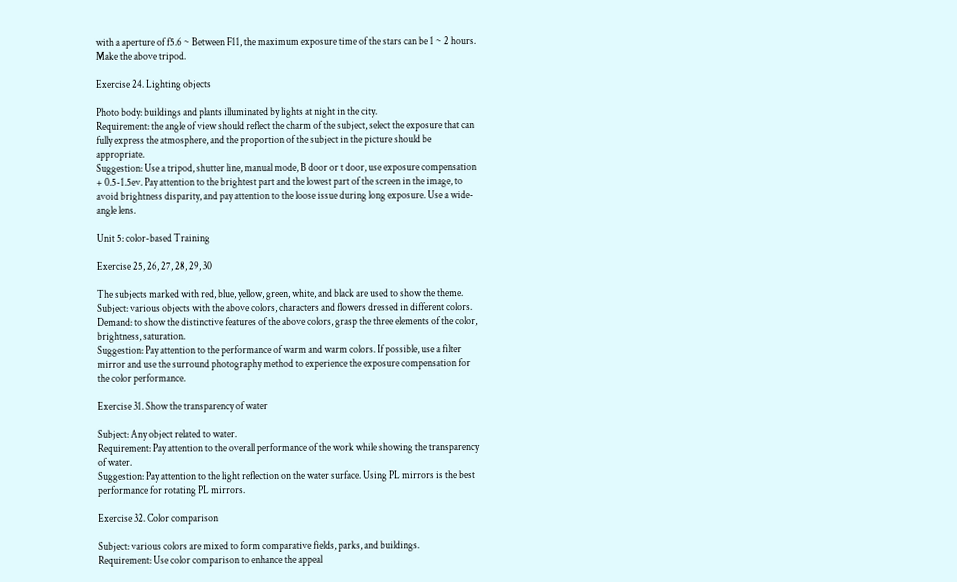with a aperture of f5.6 ~ Between F11, the maximum exposure time of the stars can be 1 ~ 2 hours. Make the above tripod.

Exercise 24. Lighting objects

Photo body: buildings and plants illuminated by lights at night in the city.
Requirement: the angle of view should reflect the charm of the subject, select the exposure that can fully express the atmosphere, and the proportion of the subject in the picture should be appropriate.
Suggestion: Use a tripod, shutter line, manual mode, B door or t door, use exposure compensation + 0.5-1.5ev. Pay attention to the brightest part and the lowest part of the screen in the image, to avoid brightness disparity, and pay attention to the loose issue during long exposure. Use a wide-angle lens.

Unit 5: color-based Training

Exercise 25, 26, 27, 28, 29, 30

The subjects marked with red, blue, yellow, green, white, and black are used to show the theme.
Subject: various objects with the above colors, characters and flowers dressed in different colors.
Demand: to show the distinctive features of the above colors, grasp the three elements of the color, brightness, saturation.
Suggestion: Pay attention to the performance of warm and warm colors. If possible, use a filter mirror and use the surround photography method to experience the exposure compensation for the color performance.

Exercise 31. Show the transparency of water

Subject: Any object related to water.
Requirement: Pay attention to the overall performance of the work while showing the transparency of water.
Suggestion: Pay attention to the light reflection on the water surface. Using PL mirrors is the best performance for rotating PL mirrors.

Exercise 32. Color comparison

Subject: various colors are mixed to form comparative fields, parks, and buildings.
Requirement: Use color comparison to enhance the appeal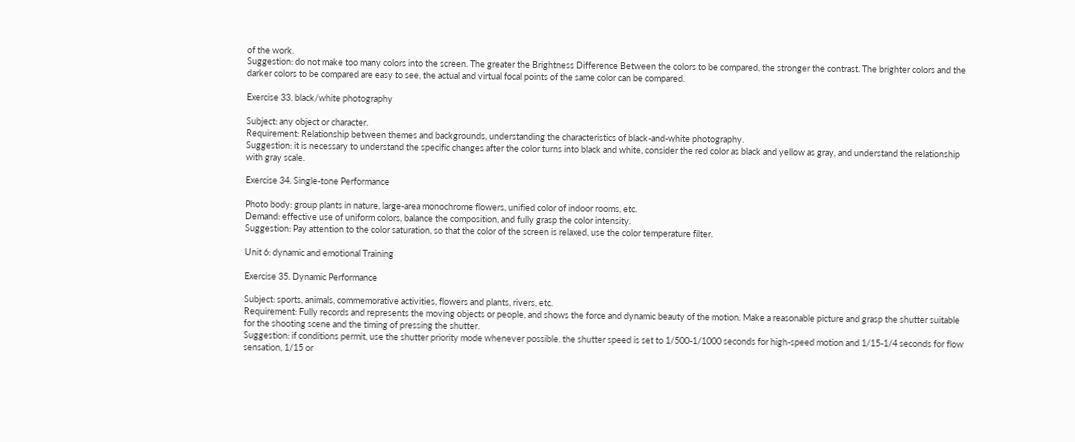of the work.
Suggestion: do not make too many colors into the screen. The greater the Brightness Difference Between the colors to be compared, the stronger the contrast. The brighter colors and the darker colors to be compared are easy to see, the actual and virtual focal points of the same color can be compared.

Exercise 33. black/white photography

Subject: any object or character.
Requirement: Relationship between themes and backgrounds, understanding the characteristics of black-and-white photography.
Suggestion: it is necessary to understand the specific changes after the color turns into black and white, consider the red color as black and yellow as gray, and understand the relationship with gray scale.

Exercise 34. Single-tone Performance

Photo body: group plants in nature, large-area monochrome flowers, unified color of indoor rooms, etc.
Demand: effective use of uniform colors, balance the composition, and fully grasp the color intensity.
Suggestion: Pay attention to the color saturation, so that the color of the screen is relaxed, use the color temperature filter.

Unit 6: dynamic and emotional Training

Exercise 35. Dynamic Performance

Subject: sports, animals, commemorative activities, flowers and plants, rivers, etc.
Requirement: Fully records and represents the moving objects or people, and shows the force and dynamic beauty of the motion. Make a reasonable picture and grasp the shutter suitable for the shooting scene and the timing of pressing the shutter.
Suggestion: if conditions permit, use the shutter priority mode whenever possible. the shutter speed is set to 1/500-1/1000 seconds for high-speed motion and 1/15-1/4 seconds for flow sensation, 1/15 or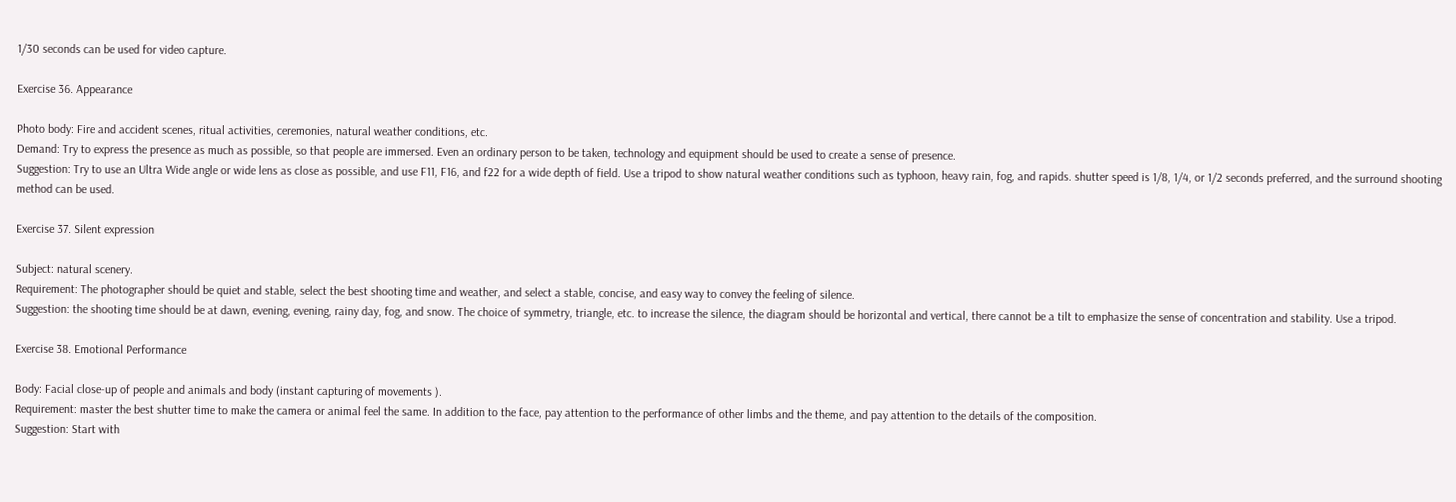1/30 seconds can be used for video capture.

Exercise 36. Appearance

Photo body: Fire and accident scenes, ritual activities, ceremonies, natural weather conditions, etc.
Demand: Try to express the presence as much as possible, so that people are immersed. Even an ordinary person to be taken, technology and equipment should be used to create a sense of presence.
Suggestion: Try to use an Ultra Wide angle or wide lens as close as possible, and use F11, F16, and f22 for a wide depth of field. Use a tripod to show natural weather conditions such as typhoon, heavy rain, fog, and rapids. shutter speed is 1/8, 1/4, or 1/2 seconds preferred, and the surround shooting method can be used.

Exercise 37. Silent expression

Subject: natural scenery.
Requirement: The photographer should be quiet and stable, select the best shooting time and weather, and select a stable, concise, and easy way to convey the feeling of silence.
Suggestion: the shooting time should be at dawn, evening, evening, rainy day, fog, and snow. The choice of symmetry, triangle, etc. to increase the silence, the diagram should be horizontal and vertical, there cannot be a tilt to emphasize the sense of concentration and stability. Use a tripod.

Exercise 38. Emotional Performance

Body: Facial close-up of people and animals and body (instant capturing of movements ).
Requirement: master the best shutter time to make the camera or animal feel the same. In addition to the face, pay attention to the performance of other limbs and the theme, and pay attention to the details of the composition.
Suggestion: Start with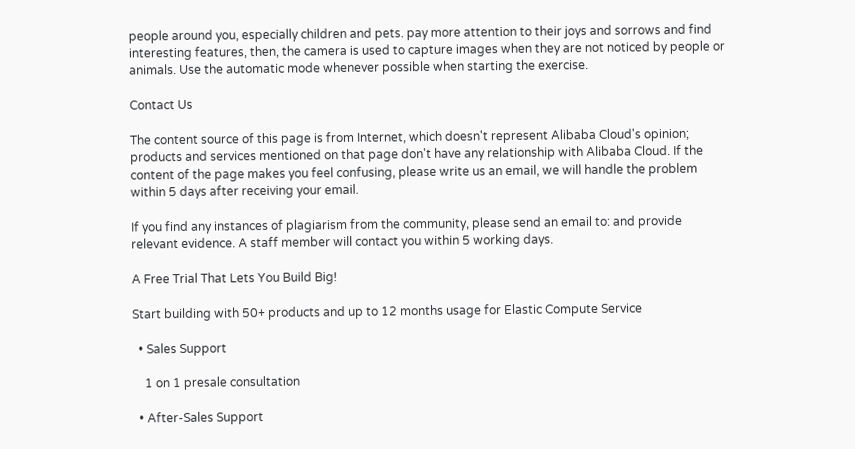people around you, especially children and pets. pay more attention to their joys and sorrows and find interesting features, then, the camera is used to capture images when they are not noticed by people or animals. Use the automatic mode whenever possible when starting the exercise.

Contact Us

The content source of this page is from Internet, which doesn't represent Alibaba Cloud's opinion; products and services mentioned on that page don't have any relationship with Alibaba Cloud. If the content of the page makes you feel confusing, please write us an email, we will handle the problem within 5 days after receiving your email.

If you find any instances of plagiarism from the community, please send an email to: and provide relevant evidence. A staff member will contact you within 5 working days.

A Free Trial That Lets You Build Big!

Start building with 50+ products and up to 12 months usage for Elastic Compute Service

  • Sales Support

    1 on 1 presale consultation

  • After-Sales Support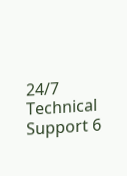24/7 Technical Support 6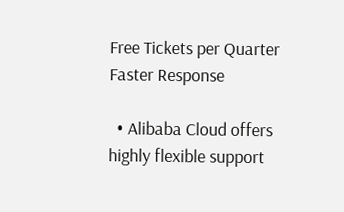Free Tickets per Quarter Faster Response

  • Alibaba Cloud offers highly flexible support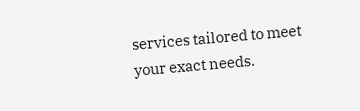services tailored to meet your exact needs.